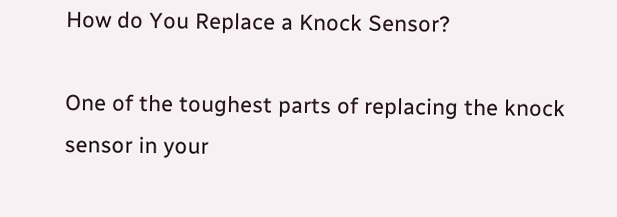How do You Replace a Knock Sensor?

One of the toughest parts of replacing the knock sensor in your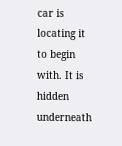car is locating it to begin with. It is hidden underneath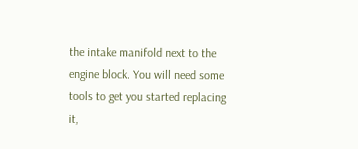the intake manifold next to the engine block. You will need some tools to get you started replacing it,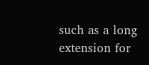such as a long extension for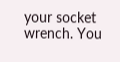your socket wrench. You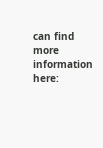can find more information here: